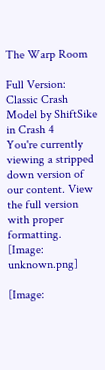The Warp Room

Full Version: Classic Crash Model by ShiftSike in Crash 4
You're currently viewing a stripped down version of our content. View the full version with proper formatting.
[Image: unknown.png]

[Image: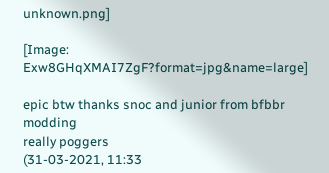unknown.png]

[Image: Exw8GHqXMAI7ZgF?format=jpg&name=large]

epic btw thanks snoc and junior from bfbbr modding
really poggers
(31-03-2021, 11:33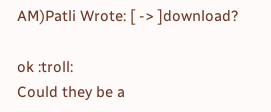AM)Patli Wrote: [ -> ]download?

ok :troll:
Could they be a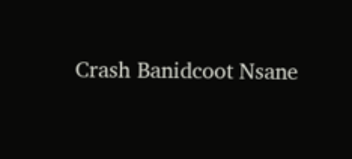Crash Banidcoot Nsane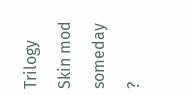Trilogy Skin mod someday ?